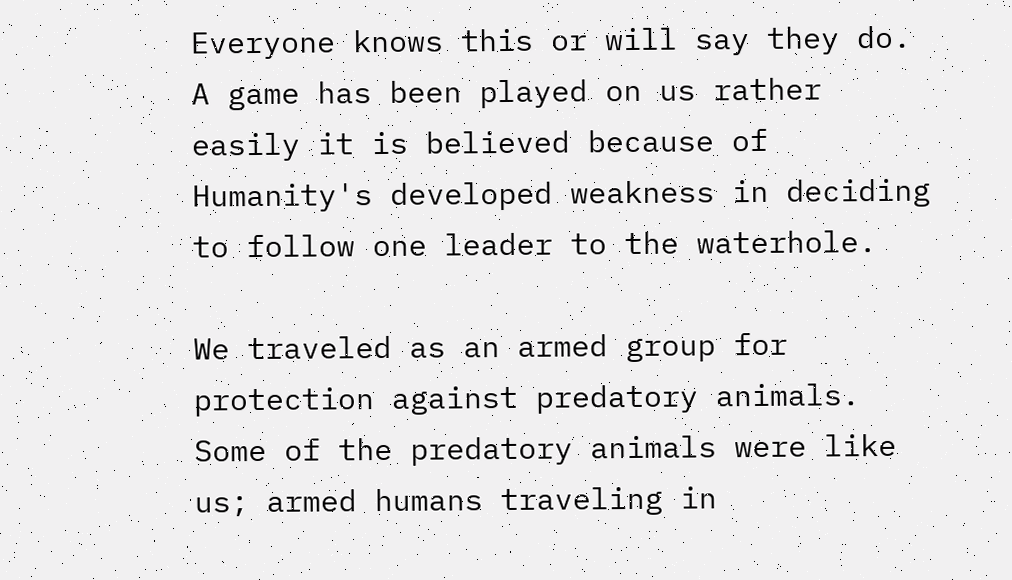Everyone knows this or will say they do. A game has been played on us rather easily it is believed because of Humanity's developed weakness in deciding to follow one leader to the waterhole.

We traveled as an armed group for protection against predatory animals. Some of the predatory animals were like us; armed humans traveling in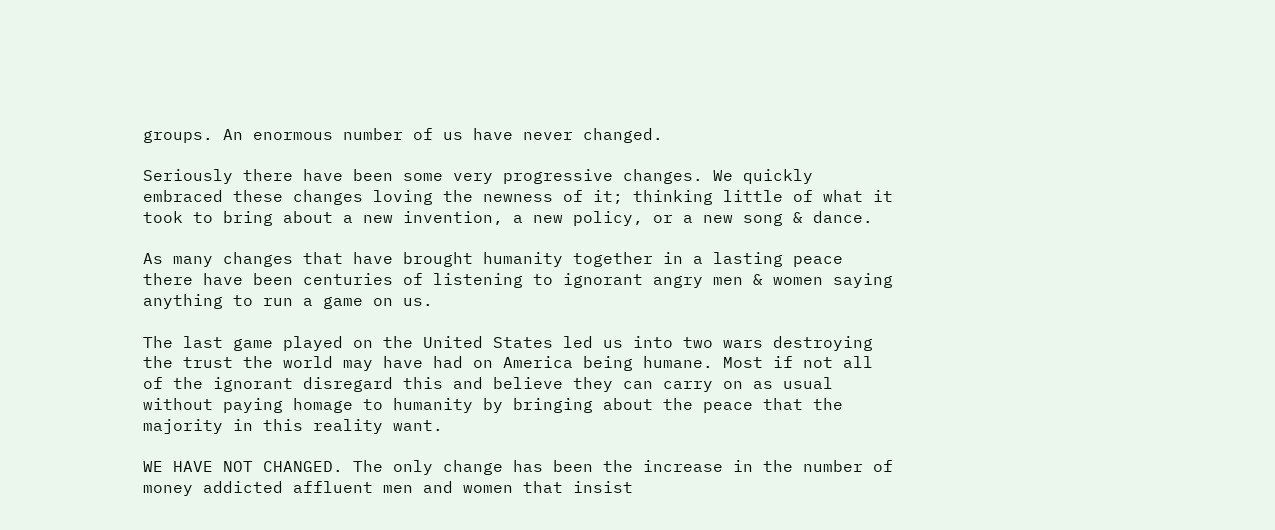groups. An enormous number of us have never changed.

Seriously there have been some very progressive changes. We quickly embraced these changes loving the newness of it; thinking little of what it took to bring about a new invention, a new policy, or a new song & dance.

As many changes that have brought humanity together in a lasting peace there have been centuries of listening to ignorant angry men & women saying anything to run a game on us.

The last game played on the United States led us into two wars destroying the trust the world may have had on America being humane. Most if not all of the ignorant disregard this and believe they can carry on as usual without paying homage to humanity by bringing about the peace that the majority in this reality want.

WE HAVE NOT CHANGED. The only change has been the increase in the number of money addicted affluent men and women that insist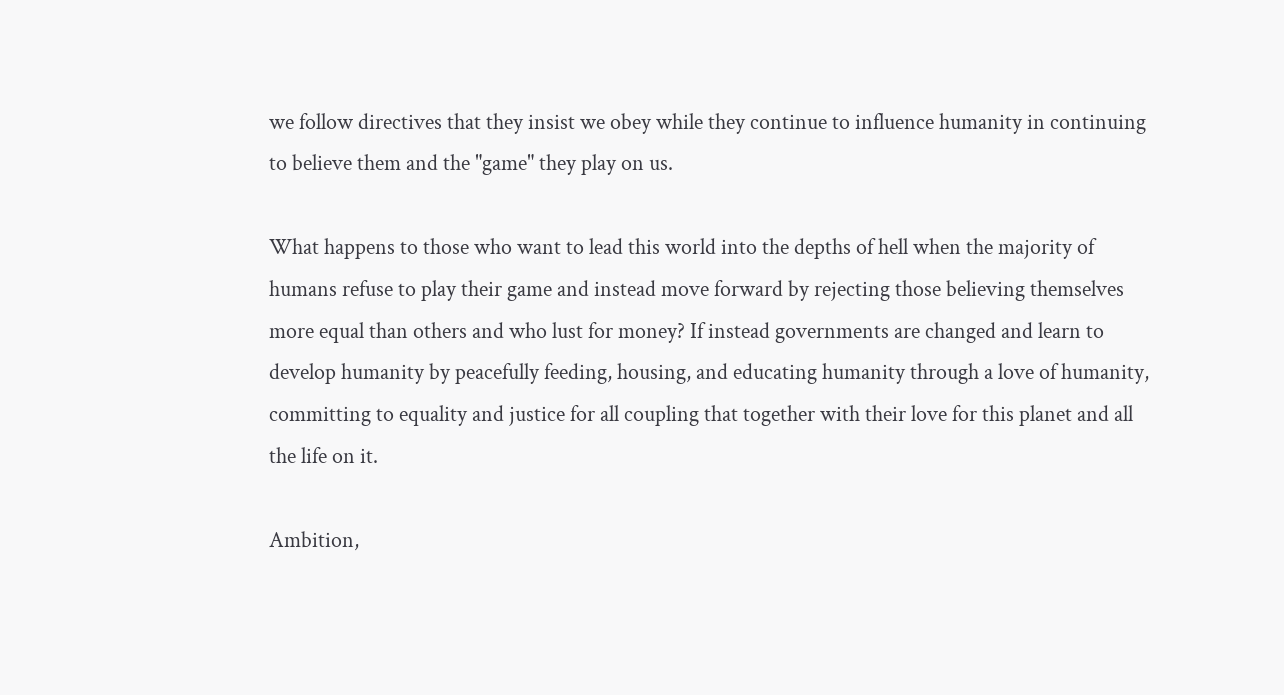we follow directives that they insist we obey while they continue to influence humanity in continuing to believe them and the "game" they play on us.

What happens to those who want to lead this world into the depths of hell when the majority of humans refuse to play their game and instead move forward by rejecting those believing themselves more equal than others and who lust for money? If instead governments are changed and learn to develop humanity by peacefully feeding, housing, and educating humanity through a love of humanity, committing to equality and justice for all coupling that together with their love for this planet and all the life on it.

Ambition,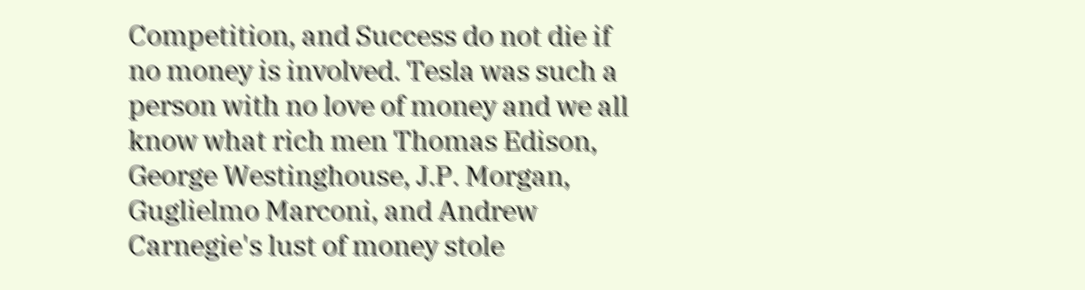Competition, and Success do not die if no money is involved. Tesla was such a person with no love of money and we all know what rich men Thomas Edison, George Westinghouse, J.P. Morgan, Guglielmo Marconi, and Andrew Carnegie's lust of money stole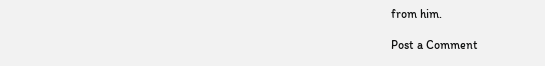from him.

Post a Comment